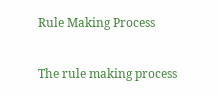Rule Making Process

The rule making process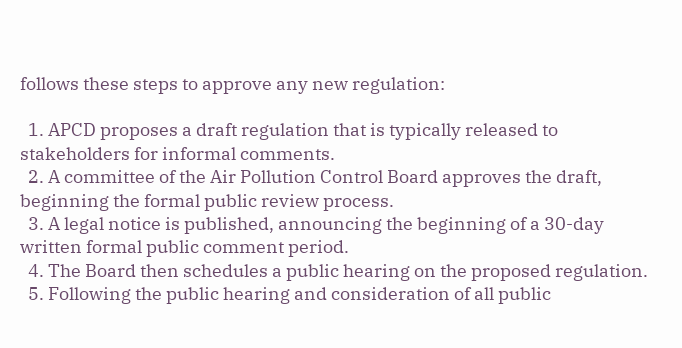follows these steps to approve any new regulation:

  1. APCD proposes a draft regulation that is typically released to stakeholders for informal comments.
  2. A committee of the Air Pollution Control Board approves the draft, beginning the formal public review process.
  3. A legal notice is published, announcing the beginning of a 30-day written formal public comment period.
  4. The Board then schedules a public hearing on the proposed regulation.
  5. Following the public hearing and consideration of all public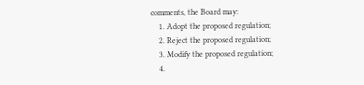comments, the Board may:
    1. Adopt the proposed regulation;
    2. Reject the proposed regulation;
    3. Modify the proposed regulation;
    4.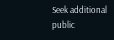Seek additional public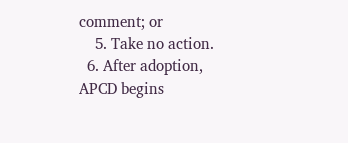comment; or
    5. Take no action.
  6. After adoption, APCD begins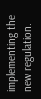implementing the new regulation.